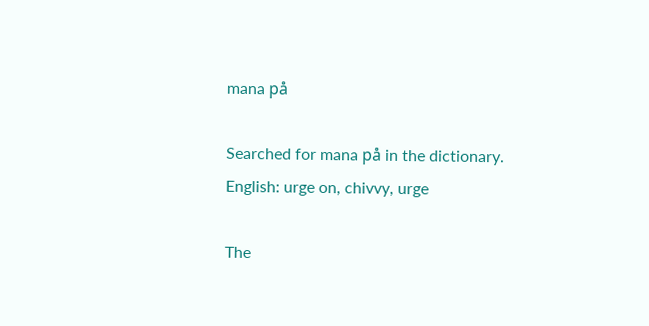mana på

Searched for mana på in the dictionary.
English: urge on, chivvy, urge

The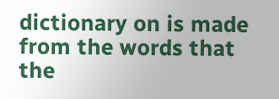dictionary on is made from the words that the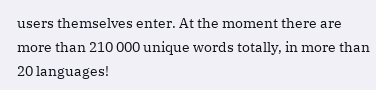users themselves enter. At the moment there are more than 210 000 unique words totally, in more than 20 languages!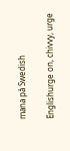mana på Swedish

Englishurge on, chivvy, urge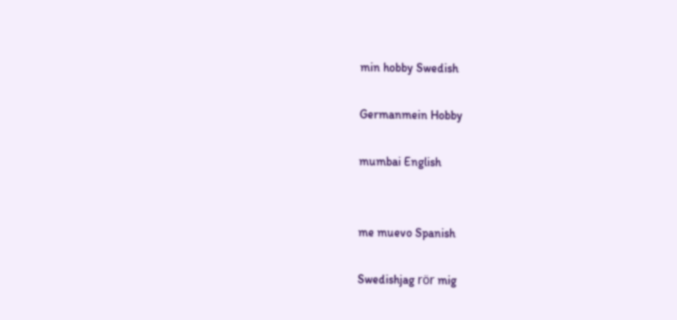min hobby Swedish

Germanmein Hobby

mumbai English


me muevo Spanish

Swedishjag rör mig